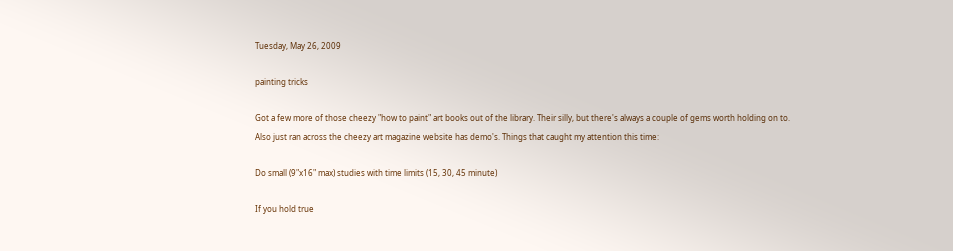Tuesday, May 26, 2009

painting tricks

Got a few more of those cheezy "how to paint" art books out of the library. Their silly, but there's always a couple of gems worth holding on to. Also just ran across the cheezy art magazine website has demo's. Things that caught my attention this time:

Do small (9"x16" max) studies with time limits (15, 30, 45 minute)

If you hold true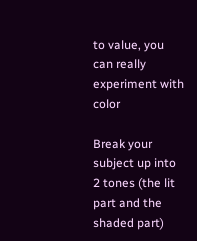to value, you can really experiment with color

Break your subject up into 2 tones (the lit part and the shaded part)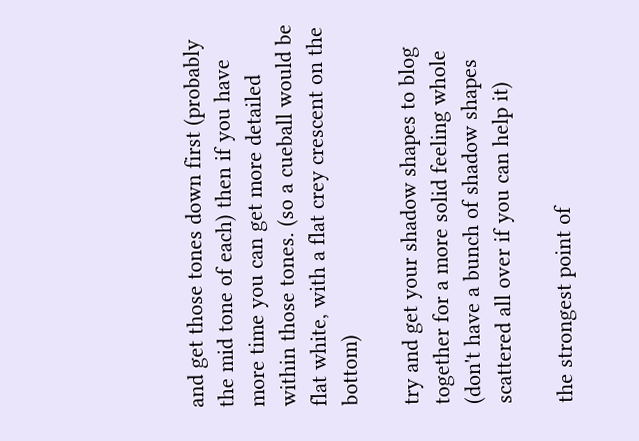and get those tones down first (probably the mid tone of each) then if you have more time you can get more detailed within those tones. (so a cueball would be flat white, with a flat crey crescent on the bottom)

try and get your shadow shapes to blog together for a more solid feeling whole (don't have a bunch of shadow shapes scattered all over if you can help it)

the strongest point of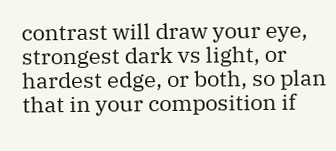contrast will draw your eye, strongest dark vs light, or hardest edge, or both, so plan that in your composition if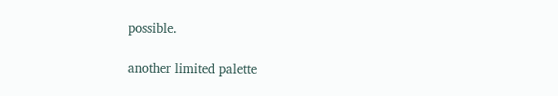possible.

another limited palette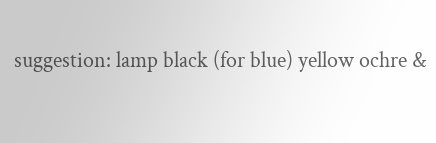suggestion: lamp black (for blue) yellow ochre &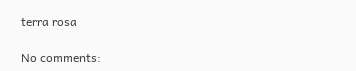terra rosa

No comments: